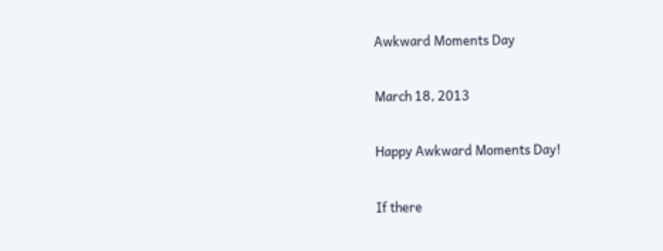Awkward Moments Day

March 18, 2013

Happy Awkward Moments Day!

If there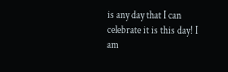is any day that I can celebrate it is this day! I am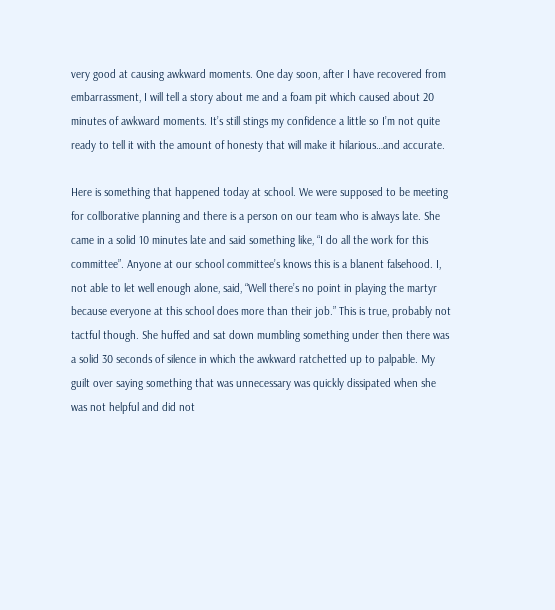very good at causing awkward moments. One day soon, after I have recovered from embarrassment, I will tell a story about me and a foam pit which caused about 20 minutes of awkward moments. It’s still stings my confidence a little so I’m not quite ready to tell it with the amount of honesty that will make it hilarious…and accurate.

Here is something that happened today at school. We were supposed to be meeting for collborative planning and there is a person on our team who is always late. She came in a solid 10 minutes late and said something like, “I do all the work for this committee”. Anyone at our school committee’s knows this is a blanent falsehood. I, not able to let well enough alone, said, “Well there’s no point in playing the martyr because everyone at this school does more than their job.” This is true, probably not tactful though. She huffed and sat down mumbling something under then there was a solid 30 seconds of silence in which the awkward ratchetted up to palpable. My guilt over saying something that was unnecessary was quickly dissipated when she was not helpful and did not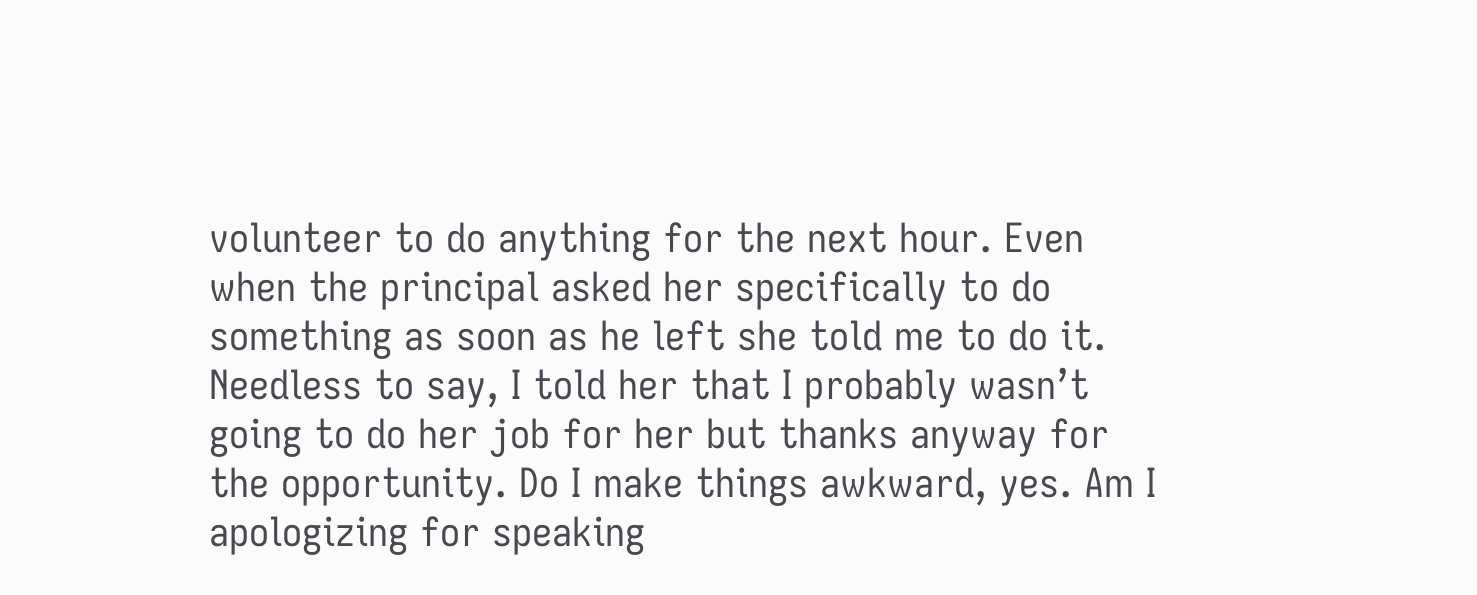volunteer to do anything for the next hour. Even when the principal asked her specifically to do something as soon as he left she told me to do it. Needless to say, I told her that I probably wasn’t going to do her job for her but thanks anyway for the opportunity. Do I make things awkward, yes. Am I apologizing for speaking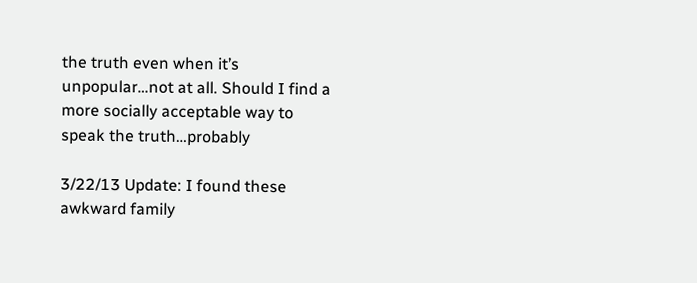the truth even when it’s unpopular…not at all. Should I find a more socially acceptable way to speak the truth…probably

3/22/13 Update: I found these awkward family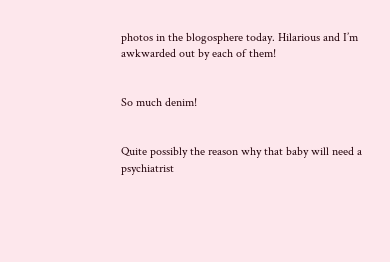photos in the blogosphere today. Hilarious and I’m awkwarded out by each of them!


So much denim!


Quite possibly the reason why that baby will need a psychiatrist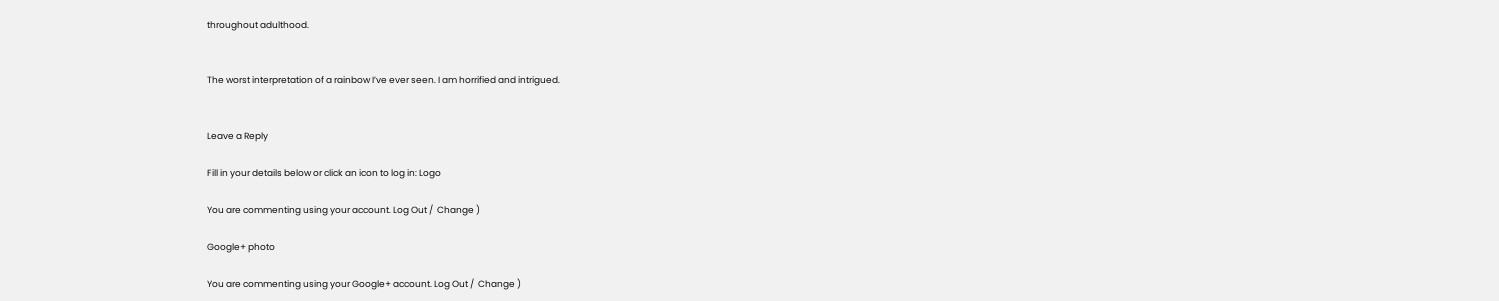throughout adulthood.


The worst interpretation of a rainbow I’ve ever seen. I am horrified and intrigued.


Leave a Reply

Fill in your details below or click an icon to log in: Logo

You are commenting using your account. Log Out /  Change )

Google+ photo

You are commenting using your Google+ account. Log Out /  Change )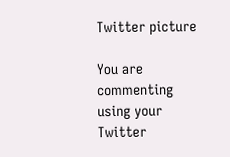Twitter picture

You are commenting using your Twitter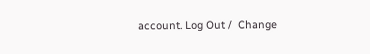account. Log Out /  Change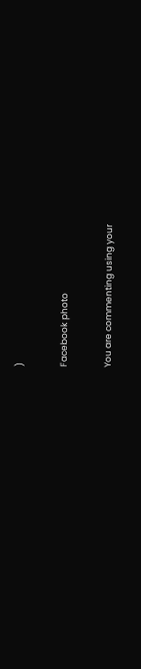)

Facebook photo

You are commenting using your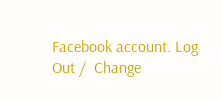Facebook account. Log Out /  Change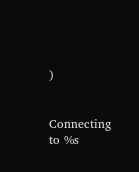)


Connecting to %s